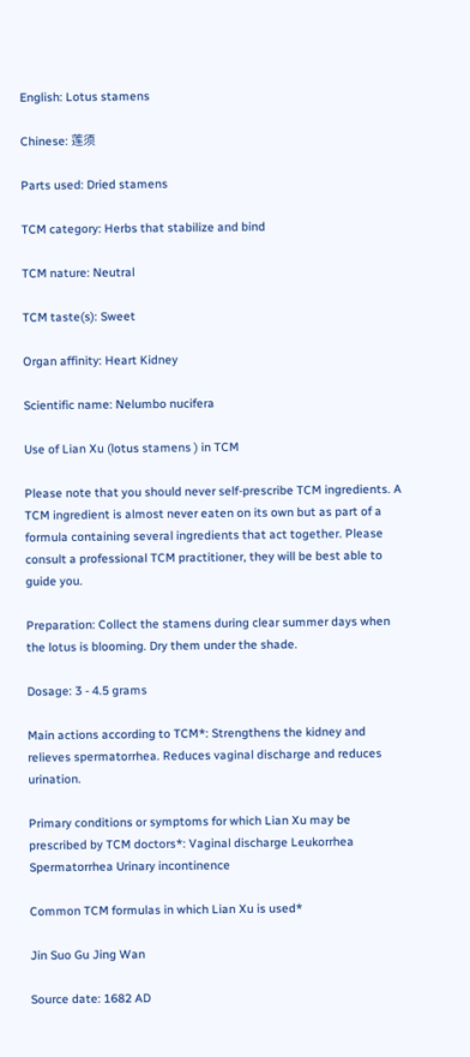English: Lotus stamens

Chinese: 莲须

Parts used: Dried stamens

TCM category: Herbs that stabilize and bind

TCM nature: Neutral

TCM taste(s): Sweet

Organ affinity: Heart Kidney

Scientific name: Nelumbo nucifera

Use of Lian Xu (lotus stamens ) in TCM

Please note that you should never self-prescribe TCM ingredients. A TCM ingredient is almost never eaten on its own but as part of a formula containing several ingredients that act together. Please consult a professional TCM practitioner, they will be best able to guide you.

Preparation: Collect the stamens during clear summer days when the lotus is blooming. Dry them under the shade.

Dosage: 3 - 4.5 grams

Main actions according to TCM*: Strengthens the kidney and relieves spermatorrhea. Reduces vaginal discharge and reduces urination.

Primary conditions or symptoms for which Lian Xu may be prescribed by TCM doctors*: Vaginal discharge Leukorrhea Spermatorrhea Urinary incontinence

Common TCM formulas in which Lian Xu is used*

Jin Suo Gu Jing Wan

Source date: 1682 AD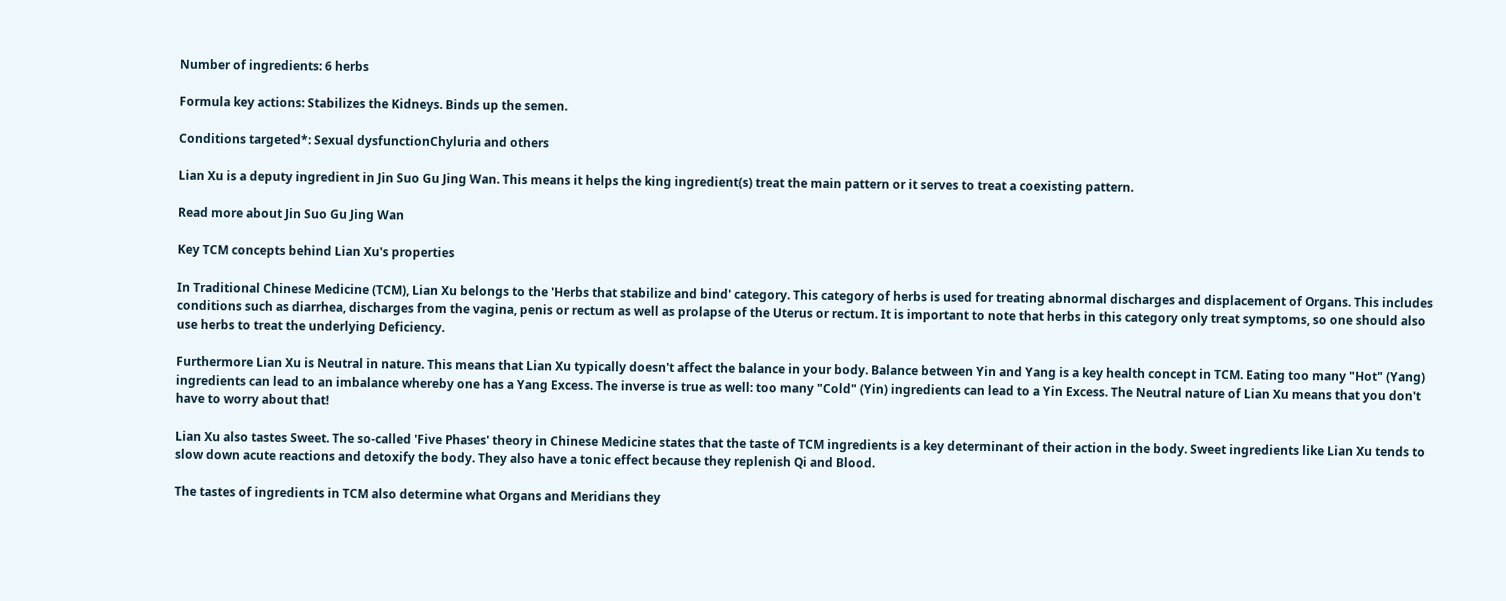Number of ingredients: 6 herbs

Formula key actions: Stabilizes the Kidneys. Binds up the semen.

Conditions targeted*: Sexual dysfunctionChyluria and others

Lian Xu is a deputy ingredient in Jin Suo Gu Jing Wan. This means it helps the king ingredient(s) treat the main pattern or it serves to treat a coexisting pattern.

Read more about Jin Suo Gu Jing Wan

Key TCM concepts behind Lian Xu's properties

In Traditional Chinese Medicine (TCM), Lian Xu belongs to the 'Herbs that stabilize and bind' category. This category of herbs is used for treating abnormal discharges and displacement of Organs. This includes conditions such as diarrhea, discharges from the vagina, penis or rectum as well as prolapse of the Uterus or rectum. It is important to note that herbs in this category only treat symptoms, so one should also use herbs to treat the underlying Deficiency.

Furthermore Lian Xu is Neutral in nature. This means that Lian Xu typically doesn't affect the balance in your body. Balance between Yin and Yang is a key health concept in TCM. Eating too many "Hot" (Yang) ingredients can lead to an imbalance whereby one has a Yang Excess. The inverse is true as well: too many "Cold" (Yin) ingredients can lead to a Yin Excess. The Neutral nature of Lian Xu means that you don't have to worry about that!

Lian Xu also tastes Sweet. The so-called 'Five Phases' theory in Chinese Medicine states that the taste of TCM ingredients is a key determinant of their action in the body. Sweet ingredients like Lian Xu tends to slow down acute reactions and detoxify the body. They also have a tonic effect because they replenish Qi and Blood.

The tastes of ingredients in TCM also determine what Organs and Meridians they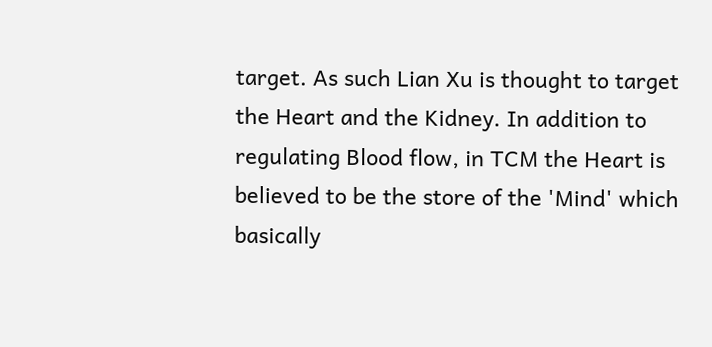target. As such Lian Xu is thought to target the Heart and the Kidney. In addition to regulating Blood flow, in TCM the Heart is believed to be the store of the 'Mind' which basically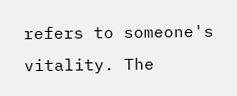refers to someone's vitality. The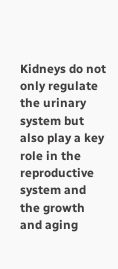Kidneys do not only regulate the urinary system but also play a key role in the reproductive system and the growth and aging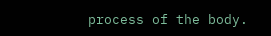process of the body.